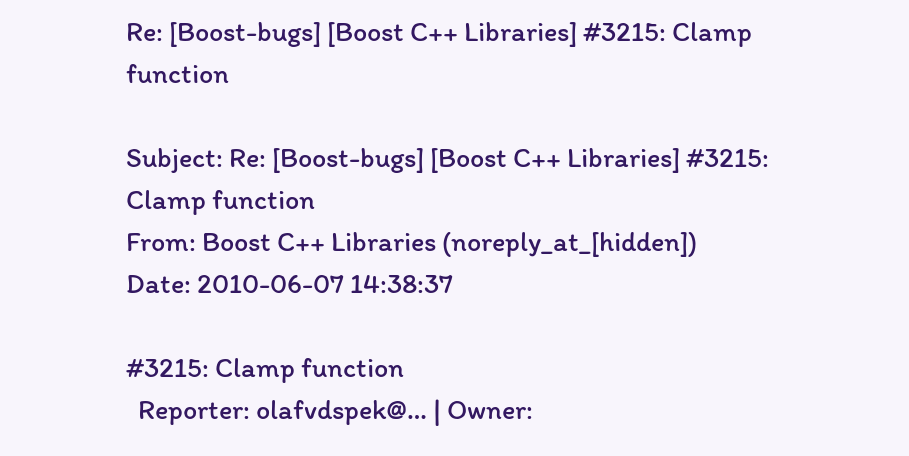Re: [Boost-bugs] [Boost C++ Libraries] #3215: Clamp function

Subject: Re: [Boost-bugs] [Boost C++ Libraries] #3215: Clamp function
From: Boost C++ Libraries (noreply_at_[hidden])
Date: 2010-06-07 14:38:37

#3215: Clamp function
  Reporter: olafvdspek@… | Owner: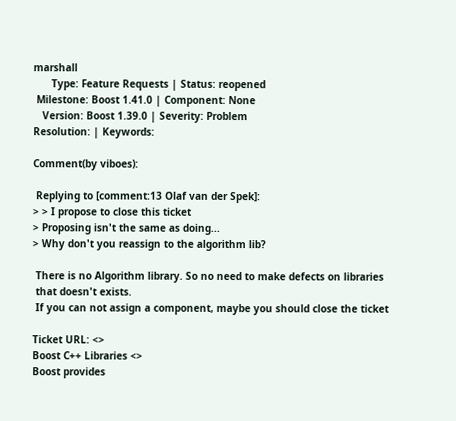marshall
      Type: Feature Requests | Status: reopened
 Milestone: Boost 1.41.0 | Component: None
   Version: Boost 1.39.0 | Severity: Problem
Resolution: | Keywords:

Comment(by viboes):

 Replying to [comment:13 Olaf van der Spek]:
> > I propose to close this ticket
> Proposing isn't the same as doing...
> Why don't you reassign to the algorithm lib?

 There is no Algorithm library. So no need to make defects on libraries
 that doesn't exists.
 If you can not assign a component, maybe you should close the ticket

Ticket URL: <>
Boost C++ Libraries <>
Boost provides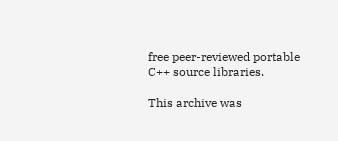free peer-reviewed portable C++ source libraries.

This archive was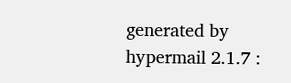generated by hypermail 2.1.7 :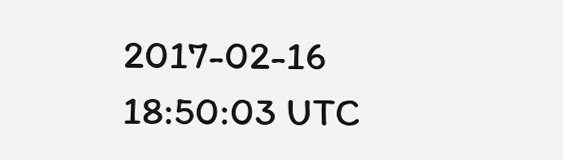2017-02-16 18:50:03 UTC